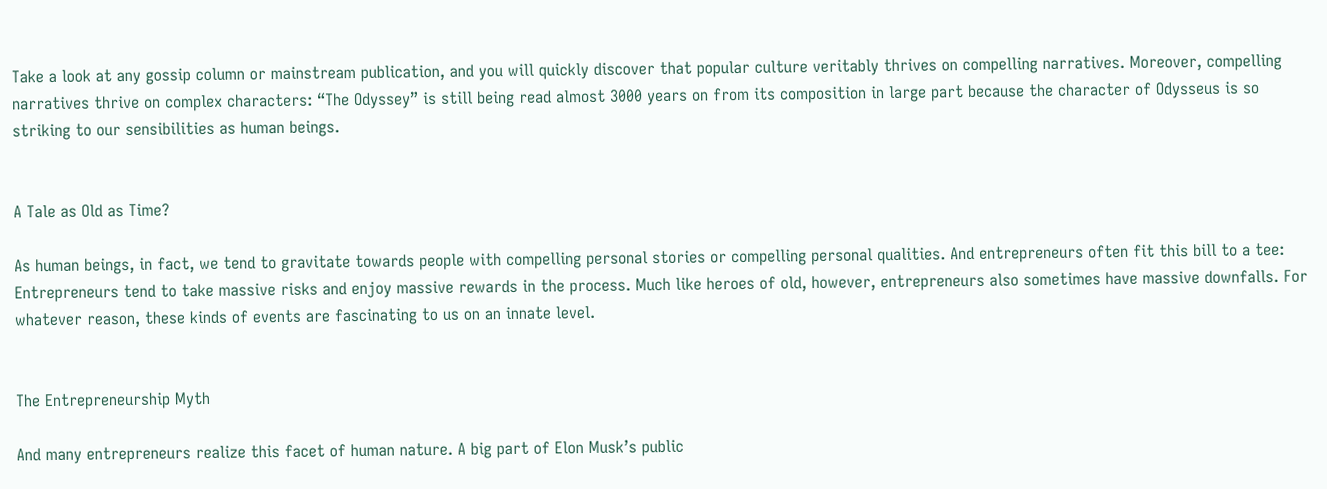Take a look at any gossip column or mainstream publication, and you will quickly discover that popular culture veritably thrives on compelling narratives. Moreover, compelling narratives thrive on complex characters: “The Odyssey” is still being read almost 3000 years on from its composition in large part because the character of Odysseus is so striking to our sensibilities as human beings.


A Tale as Old as Time?

As human beings, in fact, we tend to gravitate towards people with compelling personal stories or compelling personal qualities. And entrepreneurs often fit this bill to a tee: Entrepreneurs tend to take massive risks and enjoy massive rewards in the process. Much like heroes of old, however, entrepreneurs also sometimes have massive downfalls. For whatever reason, these kinds of events are fascinating to us on an innate level.


The Entrepreneurship Myth

And many entrepreneurs realize this facet of human nature. A big part of Elon Musk’s public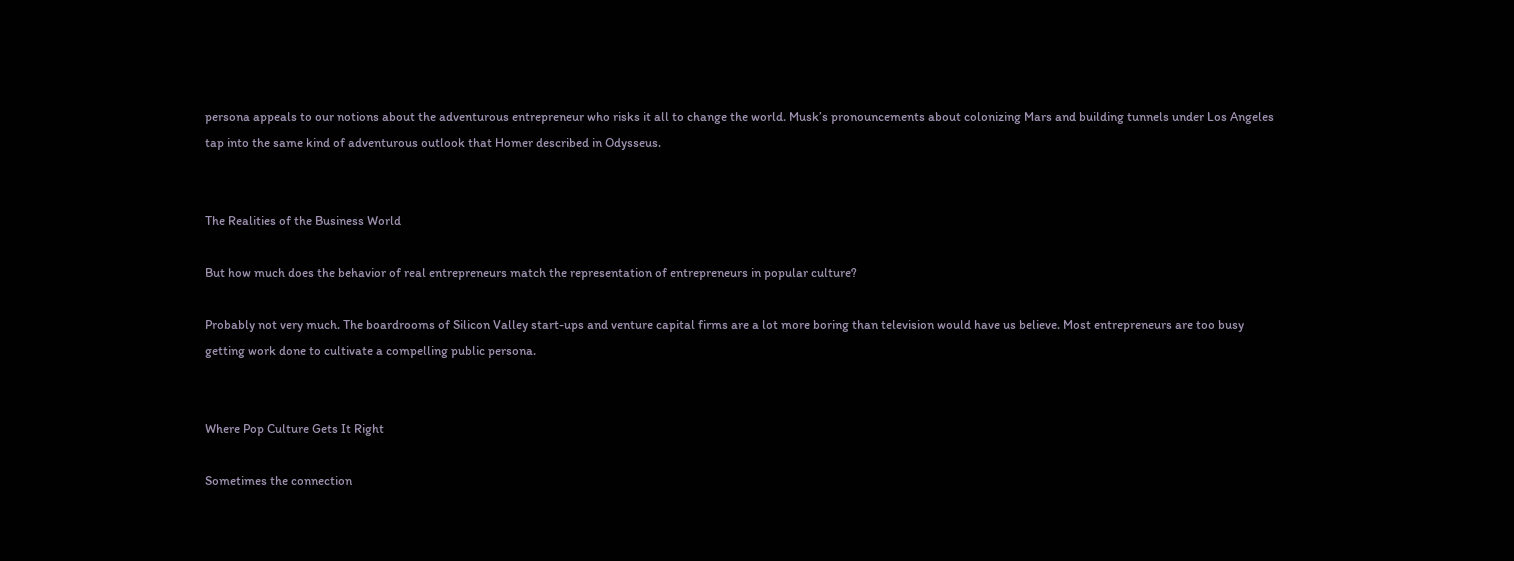persona appeals to our notions about the adventurous entrepreneur who risks it all to change the world. Musk’s pronouncements about colonizing Mars and building tunnels under Los Angeles tap into the same kind of adventurous outlook that Homer described in Odysseus.


The Realities of the Business World

But how much does the behavior of real entrepreneurs match the representation of entrepreneurs in popular culture?

Probably not very much. The boardrooms of Silicon Valley start-ups and venture capital firms are a lot more boring than television would have us believe. Most entrepreneurs are too busy getting work done to cultivate a compelling public persona.


Where Pop Culture Gets It Right

Sometimes the connection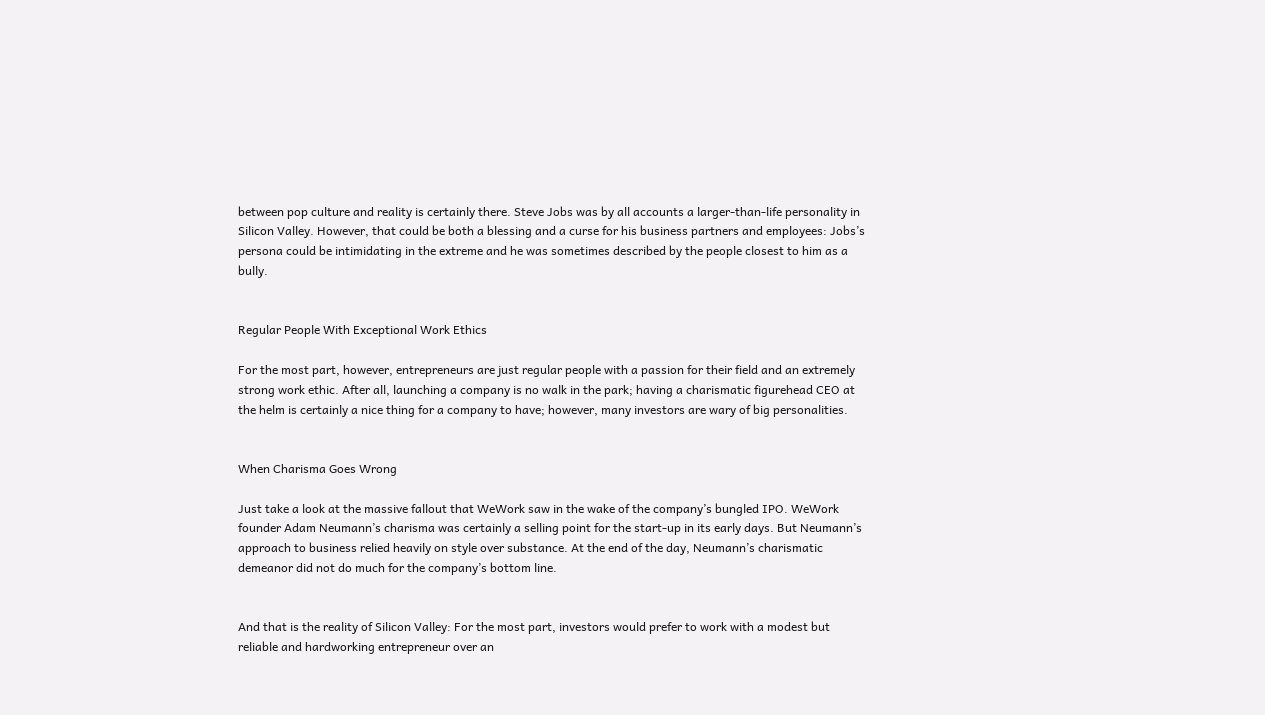between pop culture and reality is certainly there. Steve Jobs was by all accounts a larger-than-life personality in Silicon Valley. However, that could be both a blessing and a curse for his business partners and employees: Jobs’s persona could be intimidating in the extreme and he was sometimes described by the people closest to him as a bully.


Regular People With Exceptional Work Ethics

For the most part, however, entrepreneurs are just regular people with a passion for their field and an extremely strong work ethic. After all, launching a company is no walk in the park; having a charismatic figurehead CEO at the helm is certainly a nice thing for a company to have; however, many investors are wary of big personalities.


When Charisma Goes Wrong

Just take a look at the massive fallout that WeWork saw in the wake of the company’s bungled IPO. WeWork founder Adam Neumann’s charisma was certainly a selling point for the start-up in its early days. But Neumann’s approach to business relied heavily on style over substance. At the end of the day, Neumann’s charismatic demeanor did not do much for the company’s bottom line.


And that is the reality of Silicon Valley: For the most part, investors would prefer to work with a modest but reliable and hardworking entrepreneur over an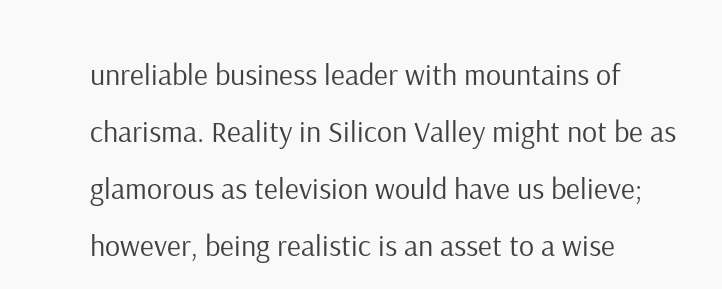unreliable business leader with mountains of charisma. Reality in Silicon Valley might not be as glamorous as television would have us believe; however, being realistic is an asset to a wise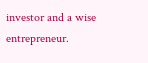investor and a wise entrepreneur.